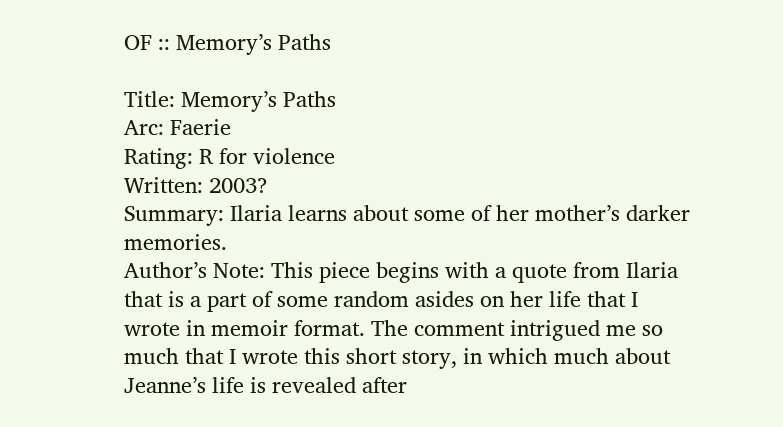OF :: Memory’s Paths

Title: Memory’s Paths
Arc: Faerie
Rating: R for violence
Written: 2003?
Summary: Ilaria learns about some of her mother’s darker memories.
Author’s Note: This piece begins with a quote from Ilaria that is a part of some random asides on her life that I wrote in memoir format. The comment intrigued me so much that I wrote this short story, in which much about Jeanne’s life is revealed after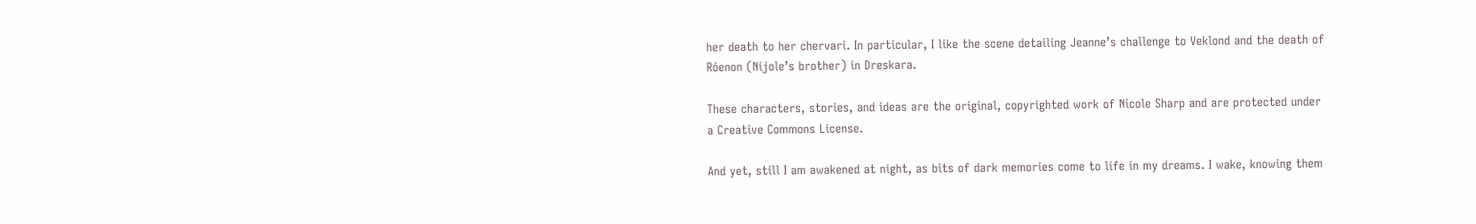her death to her chervari. In particular, I like the scene detailing Jeanne’s challenge to Veklond and the death of Róenon (Nijole’s brother) in Dreskara.

These characters, stories, and ideas are the original, copyrighted work of Nicole Sharp and are protected under a Creative Commons License.

And yet, still I am awakened at night, as bits of dark memories come to life in my dreams. I wake, knowing them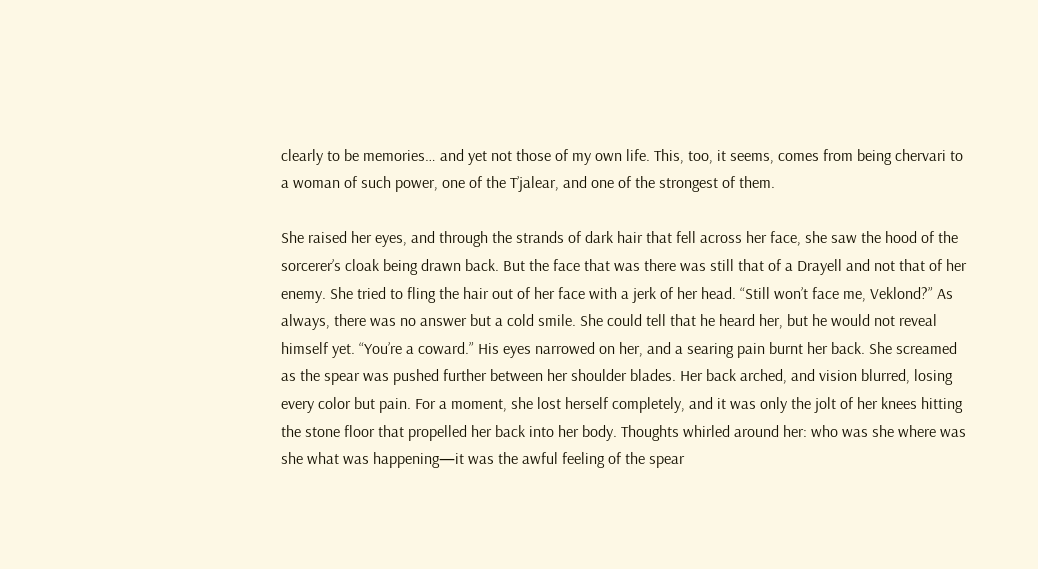clearly to be memories… and yet not those of my own life. This, too, it seems, comes from being chervari to a woman of such power, one of the T’jalear, and one of the strongest of them.

She raised her eyes, and through the strands of dark hair that fell across her face, she saw the hood of the sorcerer’s cloak being drawn back. But the face that was there was still that of a Drayell and not that of her enemy. She tried to fling the hair out of her face with a jerk of her head. “Still won’t face me, Veklond?” As always, there was no answer but a cold smile. She could tell that he heard her, but he would not reveal himself yet. “You’re a coward.” His eyes narrowed on her, and a searing pain burnt her back. She screamed as the spear was pushed further between her shoulder blades. Her back arched, and vision blurred, losing every color but pain. For a moment, she lost herself completely, and it was only the jolt of her knees hitting the stone floor that propelled her back into her body. Thoughts whirled around her: who was she where was she what was happening—it was the awful feeling of the spear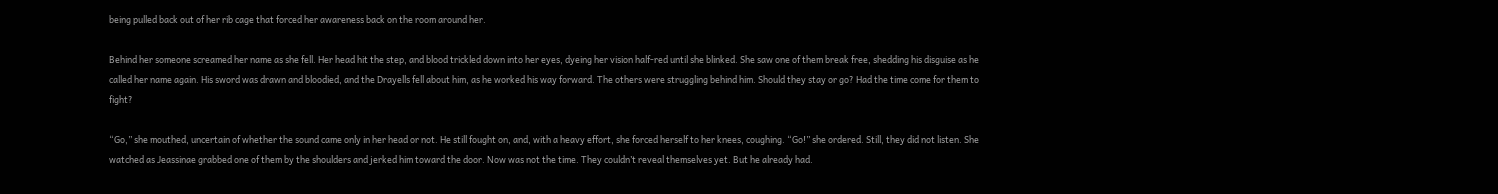being pulled back out of her rib cage that forced her awareness back on the room around her.

Behind her someone screamed her name as she fell. Her head hit the step, and blood trickled down into her eyes, dyeing her vision half-red until she blinked. She saw one of them break free, shedding his disguise as he called her name again. His sword was drawn and bloodied, and the Drayells fell about him, as he worked his way forward. The others were struggling behind him. Should they stay or go? Had the time come for them to fight?

“Go,” she mouthed, uncertain of whether the sound came only in her head or not. He still fought on, and, with a heavy effort, she forced herself to her knees, coughing. “Go!” she ordered. Still, they did not listen. She watched as Jeassinae grabbed one of them by the shoulders and jerked him toward the door. Now was not the time. They couldn’t reveal themselves yet. But he already had.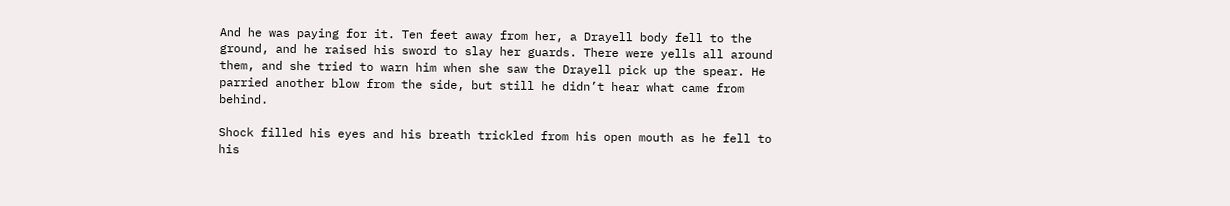And he was paying for it. Ten feet away from her, a Drayell body fell to the ground, and he raised his sword to slay her guards. There were yells all around them, and she tried to warn him when she saw the Drayell pick up the spear. He parried another blow from the side, but still he didn’t hear what came from behind.

Shock filled his eyes and his breath trickled from his open mouth as he fell to his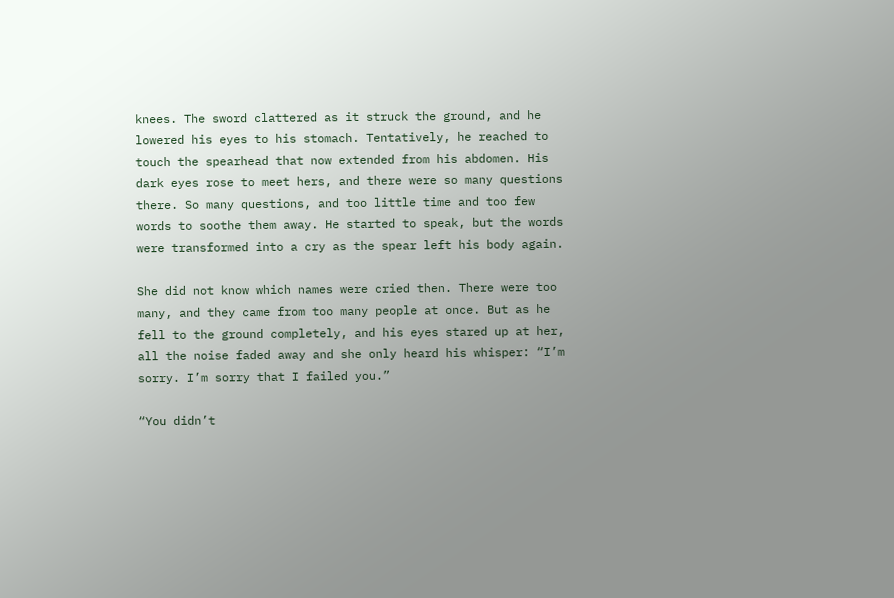knees. The sword clattered as it struck the ground, and he lowered his eyes to his stomach. Tentatively, he reached to touch the spearhead that now extended from his abdomen. His dark eyes rose to meet hers, and there were so many questions there. So many questions, and too little time and too few words to soothe them away. He started to speak, but the words were transformed into a cry as the spear left his body again.

She did not know which names were cried then. There were too many, and they came from too many people at once. But as he fell to the ground completely, and his eyes stared up at her, all the noise faded away and she only heard his whisper: “I’m sorry. I’m sorry that I failed you.”

“You didn’t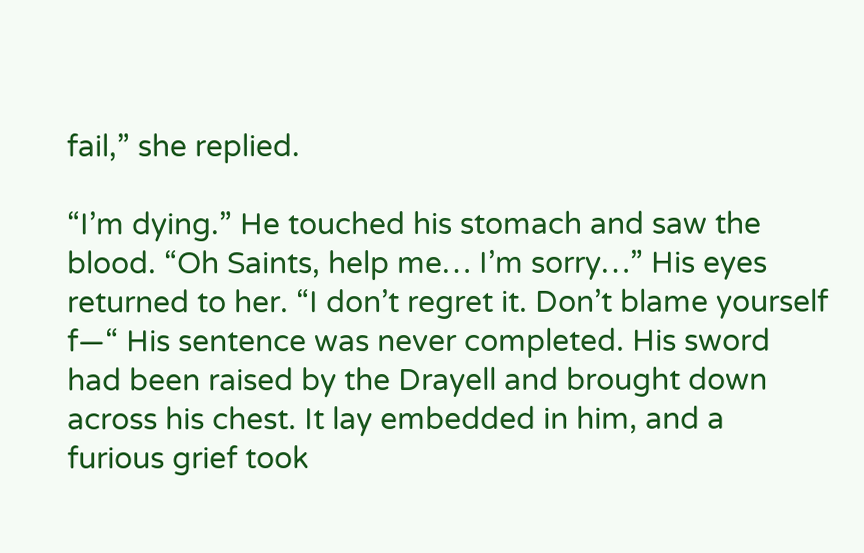fail,” she replied.

“I’m dying.” He touched his stomach and saw the blood. “Oh Saints, help me… I’m sorry…” His eyes returned to her. “I don’t regret it. Don’t blame yourself f—“ His sentence was never completed. His sword had been raised by the Drayell and brought down across his chest. It lay embedded in him, and a furious grief took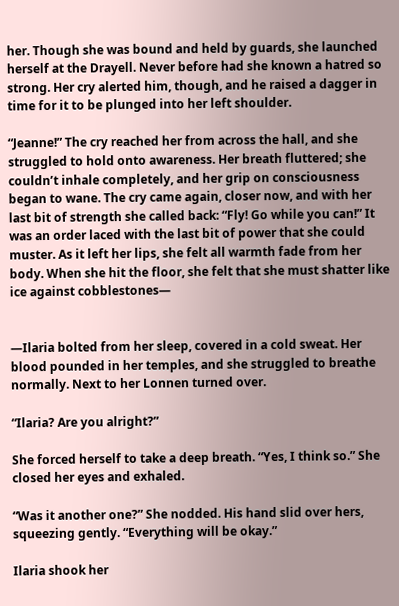her. Though she was bound and held by guards, she launched herself at the Drayell. Never before had she known a hatred so strong. Her cry alerted him, though, and he raised a dagger in time for it to be plunged into her left shoulder.

“Jeanne!” The cry reached her from across the hall, and she struggled to hold onto awareness. Her breath fluttered; she couldn’t inhale completely, and her grip on consciousness began to wane. The cry came again, closer now, and with her last bit of strength she called back: “Fly! Go while you can!” It was an order laced with the last bit of power that she could muster. As it left her lips, she felt all warmth fade from her body. When she hit the floor, she felt that she must shatter like ice against cobblestones—


—Ilaria bolted from her sleep, covered in a cold sweat. Her blood pounded in her temples, and she struggled to breathe normally. Next to her Lonnen turned over.

“Ilaria? Are you alright?”

She forced herself to take a deep breath. “Yes, I think so.” She closed her eyes and exhaled.

“Was it another one?” She nodded. His hand slid over hers, squeezing gently. “Everything will be okay.”

Ilaria shook her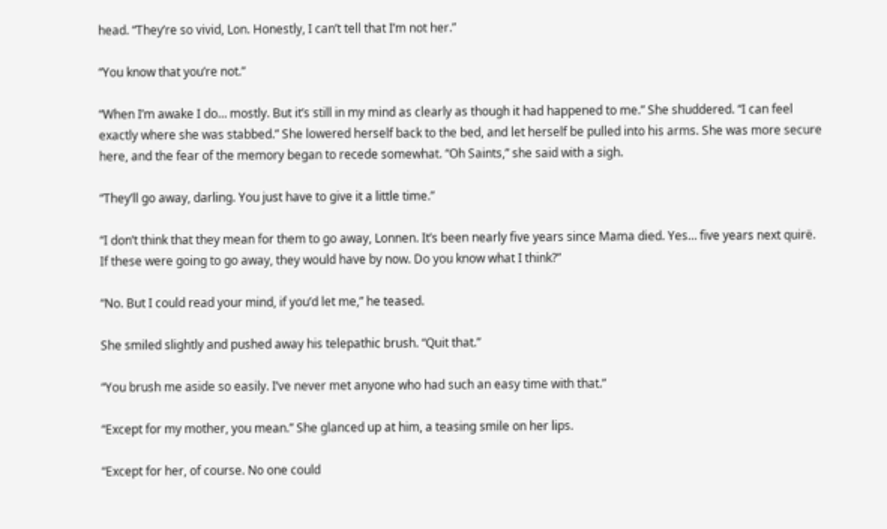head. “They’re so vivid, Lon. Honestly, I can’t tell that I’m not her.”

“You know that you’re not.”

“When I’m awake I do… mostly. But it’s still in my mind as clearly as though it had happened to me.” She shuddered. “I can feel exactly where she was stabbed.” She lowered herself back to the bed, and let herself be pulled into his arms. She was more secure here, and the fear of the memory began to recede somewhat. “Oh Saints,” she said with a sigh.

“They’ll go away, darling. You just have to give it a little time.”

“I don’t think that they mean for them to go away, Lonnen. It’s been nearly five years since Mama died. Yes… five years next quirë. If these were going to go away, they would have by now. Do you know what I think?”

“No. But I could read your mind, if you’d let me,” he teased.

She smiled slightly and pushed away his telepathic brush. “Quit that.”

“You brush me aside so easily. I’ve never met anyone who had such an easy time with that.”

“Except for my mother, you mean.” She glanced up at him, a teasing smile on her lips.

“Except for her, of course. No one could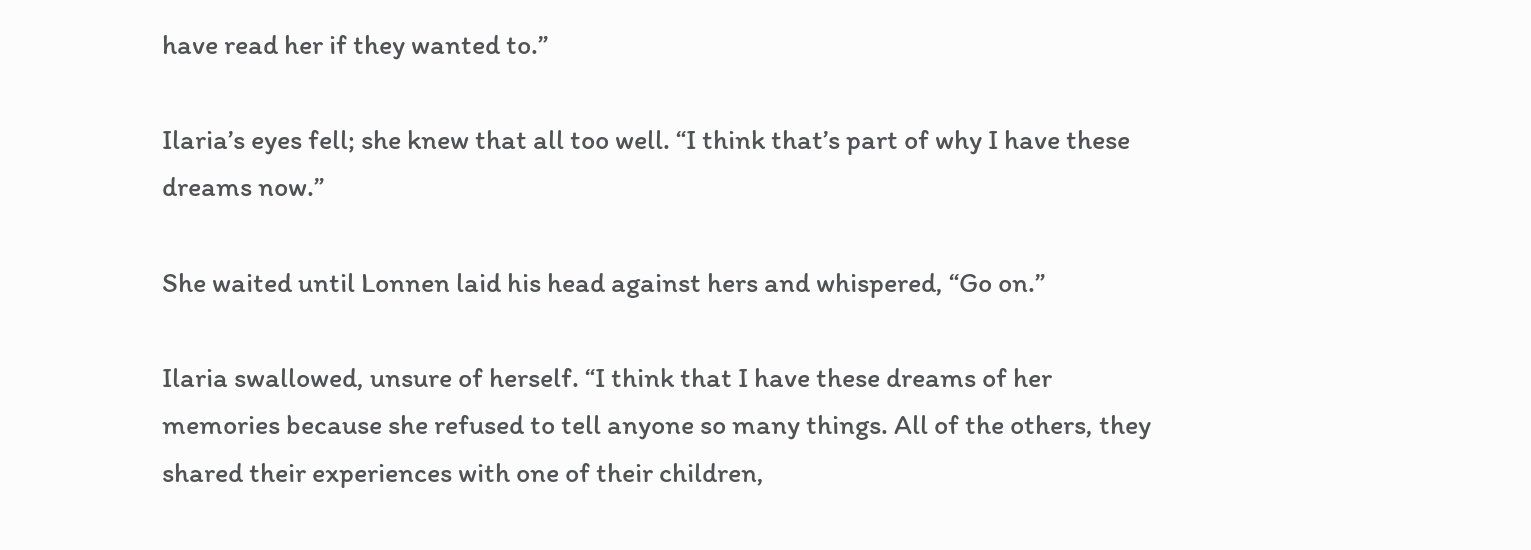have read her if they wanted to.”

Ilaria’s eyes fell; she knew that all too well. “I think that’s part of why I have these dreams now.”

She waited until Lonnen laid his head against hers and whispered, “Go on.”

Ilaria swallowed, unsure of herself. “I think that I have these dreams of her memories because she refused to tell anyone so many things. All of the others, they shared their experiences with one of their children,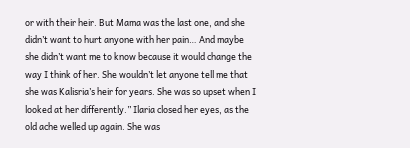or with their heir. But Mama was the last one, and she didn’t want to hurt anyone with her pain… And maybe she didn’t want me to know because it would change the way I think of her. She wouldn’t let anyone tell me that she was Kalisria’s heir for years. She was so upset when I looked at her differently.” Ilaria closed her eyes, as the old ache welled up again. She was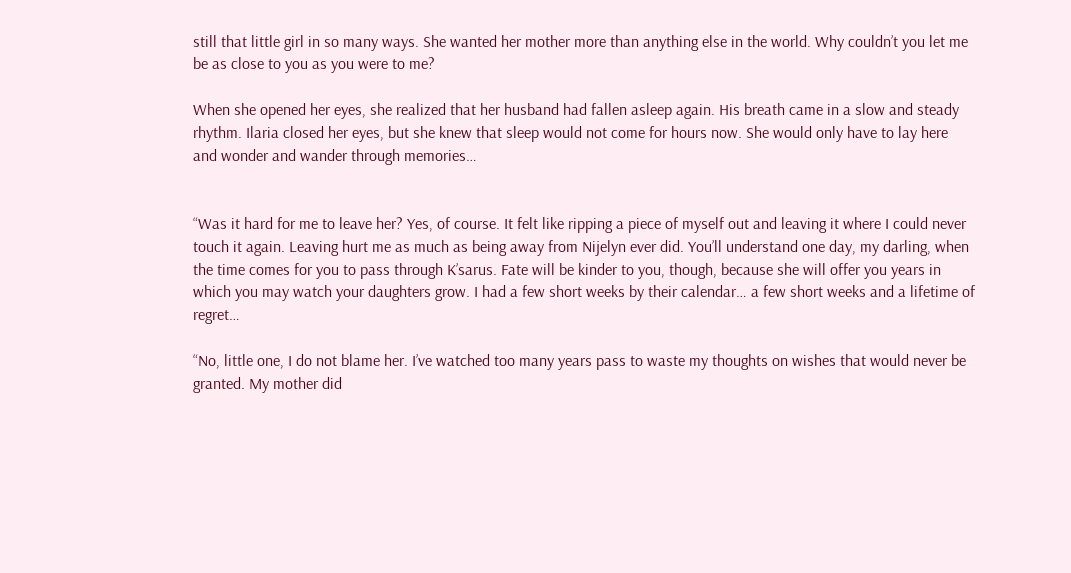still that little girl in so many ways. She wanted her mother more than anything else in the world. Why couldn’t you let me be as close to you as you were to me?

When she opened her eyes, she realized that her husband had fallen asleep again. His breath came in a slow and steady rhythm. Ilaria closed her eyes, but she knew that sleep would not come for hours now. She would only have to lay here and wonder and wander through memories…


“Was it hard for me to leave her? Yes, of course. It felt like ripping a piece of myself out and leaving it where I could never touch it again. Leaving hurt me as much as being away from Nijelyn ever did. You’ll understand one day, my darling, when the time comes for you to pass through K’sarus. Fate will be kinder to you, though, because she will offer you years in which you may watch your daughters grow. I had a few short weeks by their calendar… a few short weeks and a lifetime of regret…

“No, little one, I do not blame her. I’ve watched too many years pass to waste my thoughts on wishes that would never be granted. My mother did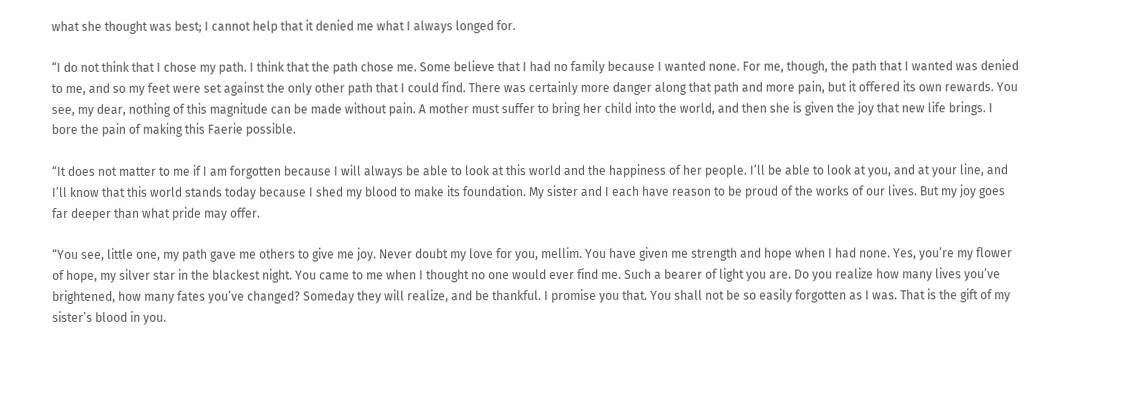what she thought was best; I cannot help that it denied me what I always longed for.

“I do not think that I chose my path. I think that the path chose me. Some believe that I had no family because I wanted none. For me, though, the path that I wanted was denied to me, and so my feet were set against the only other path that I could find. There was certainly more danger along that path and more pain, but it offered its own rewards. You see, my dear, nothing of this magnitude can be made without pain. A mother must suffer to bring her child into the world, and then she is given the joy that new life brings. I bore the pain of making this Faerie possible.

“It does not matter to me if I am forgotten because I will always be able to look at this world and the happiness of her people. I’ll be able to look at you, and at your line, and I’ll know that this world stands today because I shed my blood to make its foundation. My sister and I each have reason to be proud of the works of our lives. But my joy goes far deeper than what pride may offer.

“You see, little one, my path gave me others to give me joy. Never doubt my love for you, mellim. You have given me strength and hope when I had none. Yes, you’re my flower of hope, my silver star in the blackest night. You came to me when I thought no one would ever find me. Such a bearer of light you are. Do you realize how many lives you’ve brightened, how many fates you’ve changed? Someday they will realize, and be thankful. I promise you that. You shall not be so easily forgotten as I was. That is the gift of my sister’s blood in you.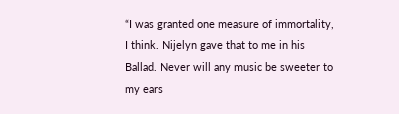“I was granted one measure of immortality, I think. Nijelyn gave that to me in his Ballad. Never will any music be sweeter to my ears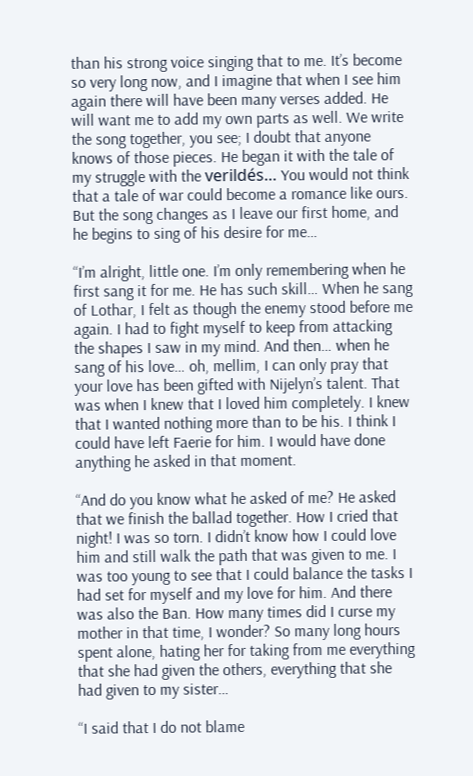than his strong voice singing that to me. It’s become so very long now, and I imagine that when I see him again there will have been many verses added. He will want me to add my own parts as well. We write the song together, you see; I doubt that anyone knows of those pieces. He began it with the tale of my struggle with the verildés… You would not think that a tale of war could become a romance like ours. But the song changes as I leave our first home, and he begins to sing of his desire for me…

“I’m alright, little one. I’m only remembering when he first sang it for me. He has such skill… When he sang of Lothar, I felt as though the enemy stood before me again. I had to fight myself to keep from attacking the shapes I saw in my mind. And then… when he sang of his love… oh, mellim, I can only pray that your love has been gifted with Nijelyn’s talent. That was when I knew that I loved him completely. I knew that I wanted nothing more than to be his. I think I could have left Faerie for him. I would have done anything he asked in that moment.

“And do you know what he asked of me? He asked that we finish the ballad together. How I cried that night! I was so torn. I didn’t know how I could love him and still walk the path that was given to me. I was too young to see that I could balance the tasks I had set for myself and my love for him. And there was also the Ban. How many times did I curse my mother in that time, I wonder? So many long hours spent alone, hating her for taking from me everything that she had given the others, everything that she had given to my sister…

“I said that I do not blame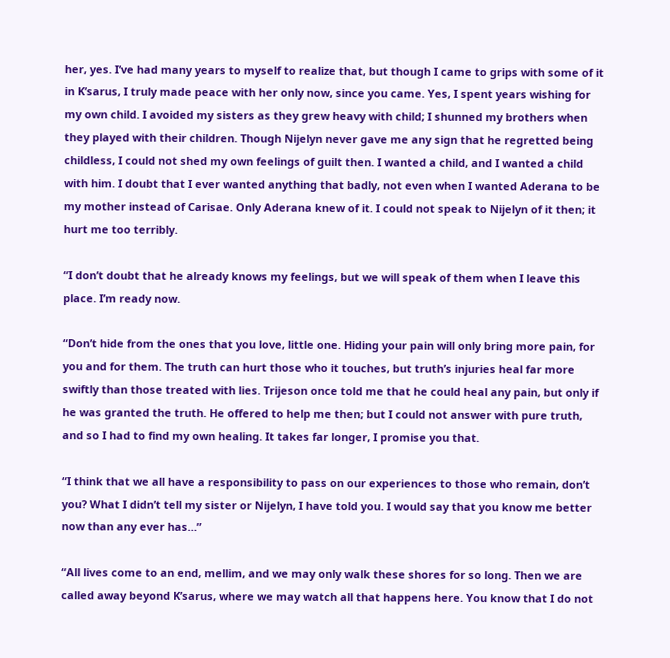her, yes. I’ve had many years to myself to realize that, but though I came to grips with some of it in K’sarus, I truly made peace with her only now, since you came. Yes, I spent years wishing for my own child. I avoided my sisters as they grew heavy with child; I shunned my brothers when they played with their children. Though Nijelyn never gave me any sign that he regretted being childless, I could not shed my own feelings of guilt then. I wanted a child, and I wanted a child with him. I doubt that I ever wanted anything that badly, not even when I wanted Aderana to be my mother instead of Carisae. Only Aderana knew of it. I could not speak to Nijelyn of it then; it hurt me too terribly.

“I don’t doubt that he already knows my feelings, but we will speak of them when I leave this place. I’m ready now.

“Don’t hide from the ones that you love, little one. Hiding your pain will only bring more pain, for you and for them. The truth can hurt those who it touches, but truth’s injuries heal far more swiftly than those treated with lies. Trijeson once told me that he could heal any pain, but only if he was granted the truth. He offered to help me then; but I could not answer with pure truth, and so I had to find my own healing. It takes far longer, I promise you that.

“I think that we all have a responsibility to pass on our experiences to those who remain, don’t you? What I didn’t tell my sister or Nijelyn, I have told you. I would say that you know me better now than any ever has…”

“All lives come to an end, mellim, and we may only walk these shores for so long. Then we are called away beyond K’sarus, where we may watch all that happens here. You know that I do not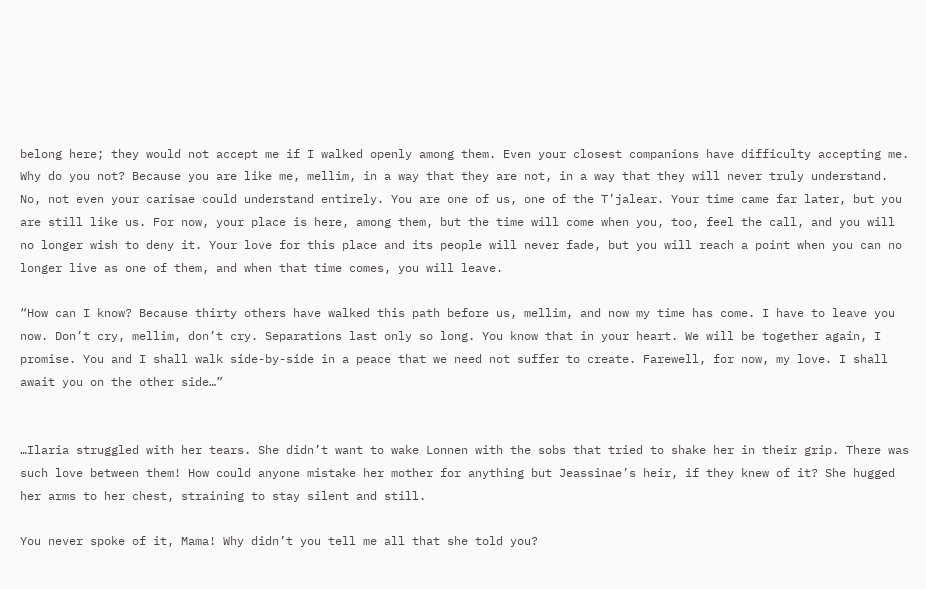belong here; they would not accept me if I walked openly among them. Even your closest companions have difficulty accepting me. Why do you not? Because you are like me, mellim, in a way that they are not, in a way that they will never truly understand. No, not even your carisae could understand entirely. You are one of us, one of the T’jalear. Your time came far later, but you are still like us. For now, your place is here, among them, but the time will come when you, too, feel the call, and you will no longer wish to deny it. Your love for this place and its people will never fade, but you will reach a point when you can no longer live as one of them, and when that time comes, you will leave.

“How can I know? Because thirty others have walked this path before us, mellim, and now my time has come. I have to leave you now. Don’t cry, mellim, don’t cry. Separations last only so long. You know that in your heart. We will be together again, I promise. You and I shall walk side-by-side in a peace that we need not suffer to create. Farewell, for now, my love. I shall await you on the other side…”


…Ilaria struggled with her tears. She didn’t want to wake Lonnen with the sobs that tried to shake her in their grip. There was such love between them! How could anyone mistake her mother for anything but Jeassinae’s heir, if they knew of it? She hugged her arms to her chest, straining to stay silent and still.

You never spoke of it, Mama! Why didn’t you tell me all that she told you?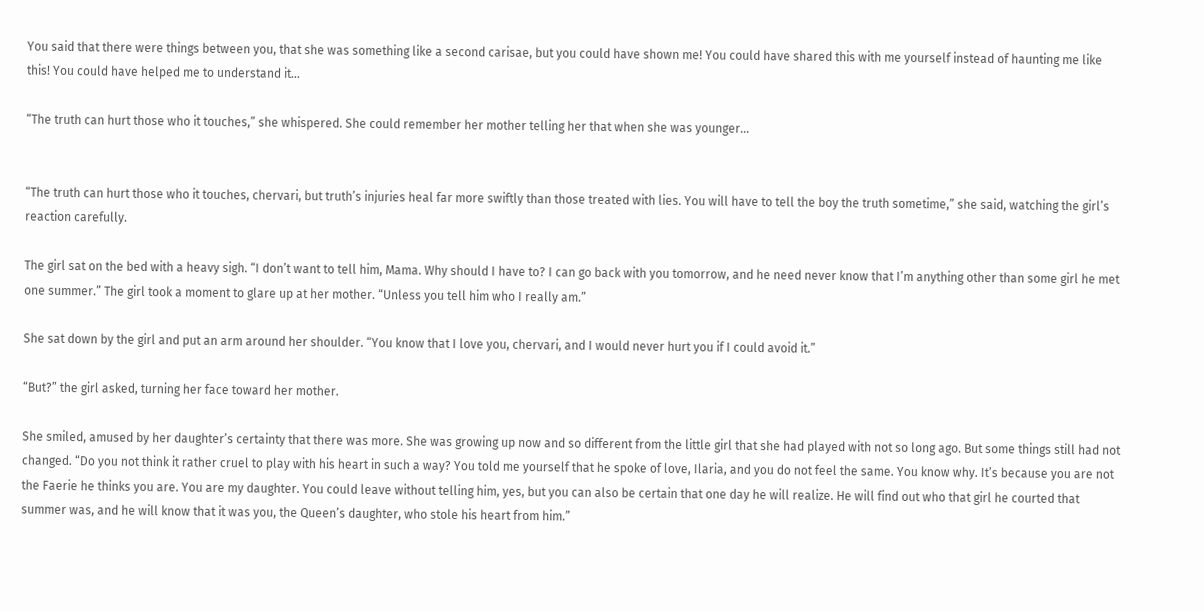You said that there were things between you, that she was something like a second carisae, but you could have shown me! You could have shared this with me yourself instead of haunting me like this! You could have helped me to understand it…

“The truth can hurt those who it touches,” she whispered. She could remember her mother telling her that when she was younger…


“The truth can hurt those who it touches, chervari, but truth’s injuries heal far more swiftly than those treated with lies. You will have to tell the boy the truth sometime,” she said, watching the girl’s reaction carefully.

The girl sat on the bed with a heavy sigh. “I don’t want to tell him, Mama. Why should I have to? I can go back with you tomorrow, and he need never know that I’m anything other than some girl he met one summer.” The girl took a moment to glare up at her mother. “Unless you tell him who I really am.”

She sat down by the girl and put an arm around her shoulder. “You know that I love you, chervari, and I would never hurt you if I could avoid it.”

“But?” the girl asked, turning her face toward her mother.

She smiled, amused by her daughter’s certainty that there was more. She was growing up now and so different from the little girl that she had played with not so long ago. But some things still had not changed. “Do you not think it rather cruel to play with his heart in such a way? You told me yourself that he spoke of love, Ilaria, and you do not feel the same. You know why. It’s because you are not the Faerie he thinks you are. You are my daughter. You could leave without telling him, yes, but you can also be certain that one day he will realize. He will find out who that girl he courted that summer was, and he will know that it was you, the Queen’s daughter, who stole his heart from him.”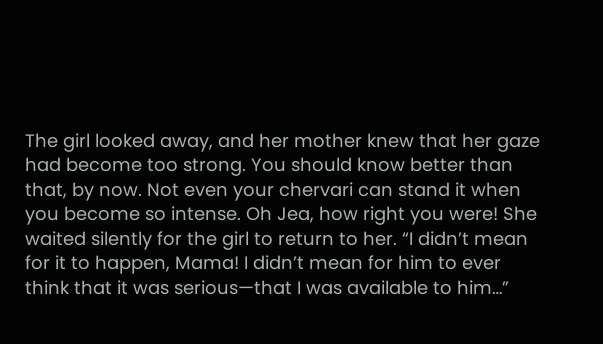The girl looked away, and her mother knew that her gaze had become too strong. You should know better than that, by now. Not even your chervari can stand it when you become so intense. Oh Jea, how right you were! She waited silently for the girl to return to her. “I didn’t mean for it to happen, Mama! I didn’t mean for him to ever think that it was serious—that I was available to him…”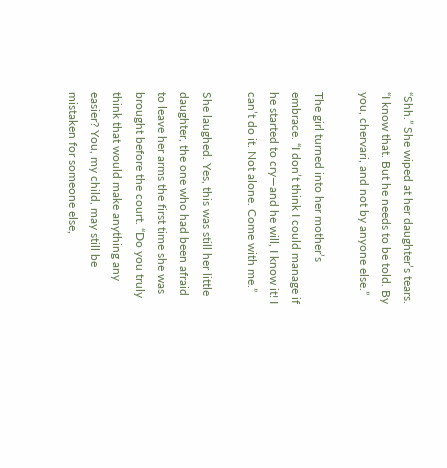“Shh.” She wiped at her daughter’s tears. “I know that. But he needs to be told. By you, chervari, and not by anyone else.”

The girl turned into her mother’s embrace. “I don’t think I could manage if he started to cry—and he will, I know it! I can’t do it. Not alone. Come with me.”

She laughed. Yes, this was still her little daughter, the one who had been afraid to leave her arms the first time she was brought before the court. “Do you truly think that would make anything any easier? You, my child, may still be mistaken for someone else,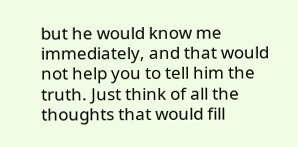but he would know me immediately, and that would not help you to tell him the truth. Just think of all the thoughts that would fill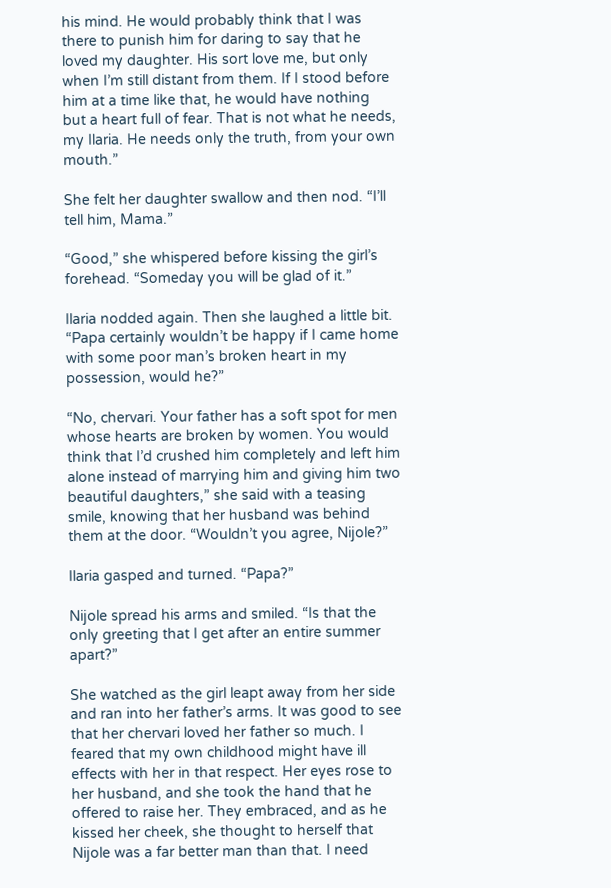his mind. He would probably think that I was there to punish him for daring to say that he loved my daughter. His sort love me, but only when I’m still distant from them. If I stood before him at a time like that, he would have nothing but a heart full of fear. That is not what he needs, my Ilaria. He needs only the truth, from your own mouth.”

She felt her daughter swallow and then nod. “I’ll tell him, Mama.”

“Good,” she whispered before kissing the girl’s forehead. “Someday you will be glad of it.”

Ilaria nodded again. Then she laughed a little bit. “Papa certainly wouldn’t be happy if I came home with some poor man’s broken heart in my possession, would he?”

“No, chervari. Your father has a soft spot for men whose hearts are broken by women. You would think that I’d crushed him completely and left him alone instead of marrying him and giving him two beautiful daughters,” she said with a teasing smile, knowing that her husband was behind them at the door. “Wouldn’t you agree, Nijole?”

Ilaria gasped and turned. “Papa?”

Nijole spread his arms and smiled. “Is that the only greeting that I get after an entire summer apart?”

She watched as the girl leapt away from her side and ran into her father’s arms. It was good to see that her chervari loved her father so much. I feared that my own childhood might have ill effects with her in that respect. Her eyes rose to her husband, and she took the hand that he offered to raise her. They embraced, and as he kissed her cheek, she thought to herself that Nijole was a far better man than that. I need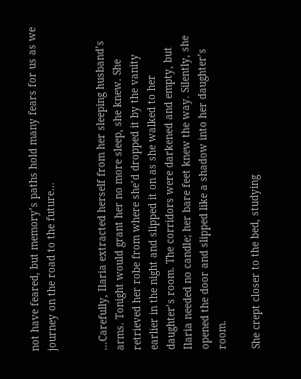not have feared, but memory’s paths hold many fears for us as we journey on the road to the future…


…Carefully, Ilaria extracted herself from her sleeping husband’s arms. Tonight would grant her no more sleep, she knew. She retrieved her robe from where she’d dropped it by the vanity earlier in the night and slipped it on as she walked to her daughter’s room. The corridors were darkened and empty, but Ilaria needed no candle; her bare feet knew the way. Silently, she opened the door and slipped like a shadow into her daughter’s room.

She crept closer to the bed, studying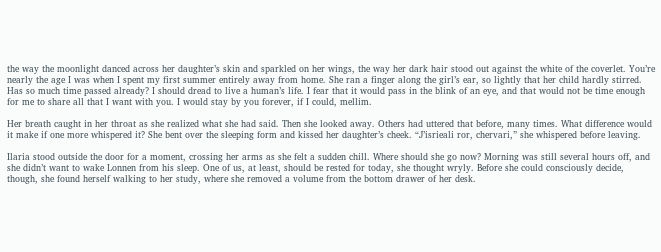the way the moonlight danced across her daughter’s skin and sparkled on her wings, the way her dark hair stood out against the white of the coverlet. You’re nearly the age I was when I spent my first summer entirely away from home. She ran a finger along the girl’s ear, so lightly that her child hardly stirred. Has so much time passed already? I should dread to live a human’s life. I fear that it would pass in the blink of an eye, and that would not be time enough for me to share all that I want with you. I would stay by you forever, if I could, mellim.

Her breath caught in her throat as she realized what she had said. Then she looked away. Others had uttered that before, many times. What difference would it make if one more whispered it? She bent over the sleeping form and kissed her daughter’s cheek. “J’isrieali ror, chervari,” she whispered before leaving.

Ilaria stood outside the door for a moment, crossing her arms as she felt a sudden chill. Where should she go now? Morning was still several hours off, and she didn’t want to wake Lonnen from his sleep. One of us, at least, should be rested for today, she thought wryly. Before she could consciously decide, though, she found herself walking to her study, where she removed a volume from the bottom drawer of her desk.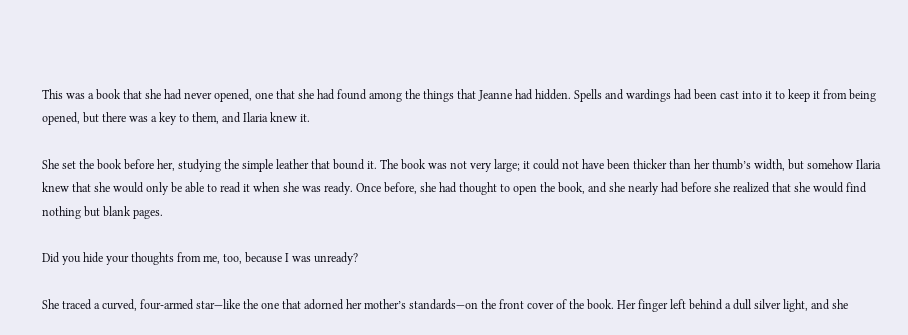This was a book that she had never opened, one that she had found among the things that Jeanne had hidden. Spells and wardings had been cast into it to keep it from being opened, but there was a key to them, and Ilaria knew it.

She set the book before her, studying the simple leather that bound it. The book was not very large; it could not have been thicker than her thumb’s width, but somehow Ilaria knew that she would only be able to read it when she was ready. Once before, she had thought to open the book, and she nearly had before she realized that she would find nothing but blank pages.

Did you hide your thoughts from me, too, because I was unready?

She traced a curved, four-armed star—like the one that adorned her mother’s standards—on the front cover of the book. Her finger left behind a dull silver light, and she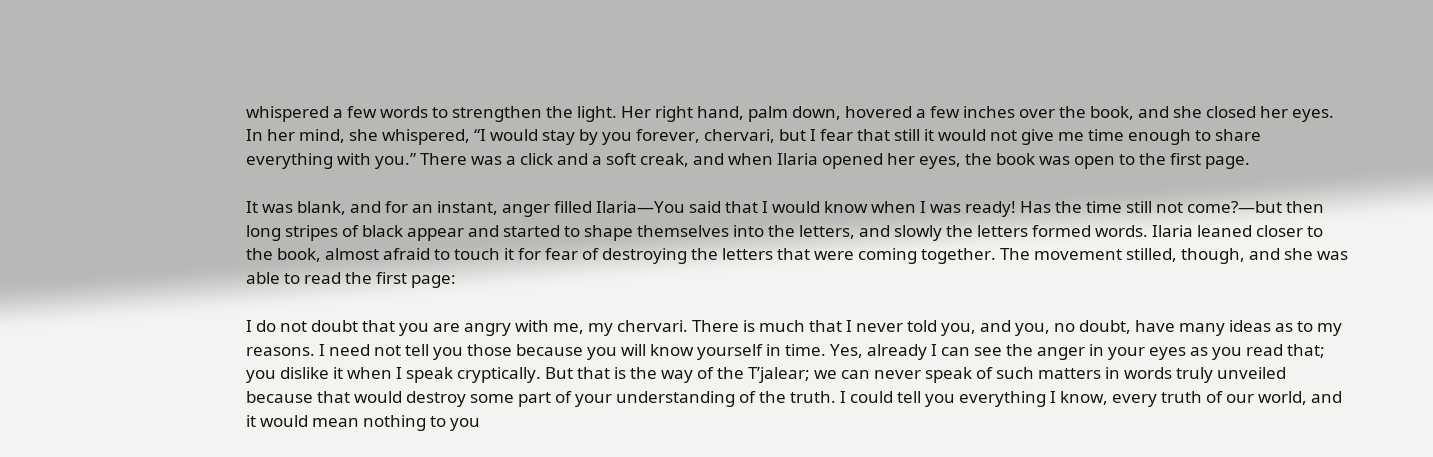whispered a few words to strengthen the light. Her right hand, palm down, hovered a few inches over the book, and she closed her eyes. In her mind, she whispered, “I would stay by you forever, chervari, but I fear that still it would not give me time enough to share everything with you.” There was a click and a soft creak, and when Ilaria opened her eyes, the book was open to the first page.

It was blank, and for an instant, anger filled Ilaria—You said that I would know when I was ready! Has the time still not come?—but then long stripes of black appear and started to shape themselves into the letters, and slowly the letters formed words. Ilaria leaned closer to the book, almost afraid to touch it for fear of destroying the letters that were coming together. The movement stilled, though, and she was able to read the first page:

I do not doubt that you are angry with me, my chervari. There is much that I never told you, and you, no doubt, have many ideas as to my reasons. I need not tell you those because you will know yourself in time. Yes, already I can see the anger in your eyes as you read that; you dislike it when I speak cryptically. But that is the way of the T’jalear; we can never speak of such matters in words truly unveiled because that would destroy some part of your understanding of the truth. I could tell you everything I know, every truth of our world, and it would mean nothing to you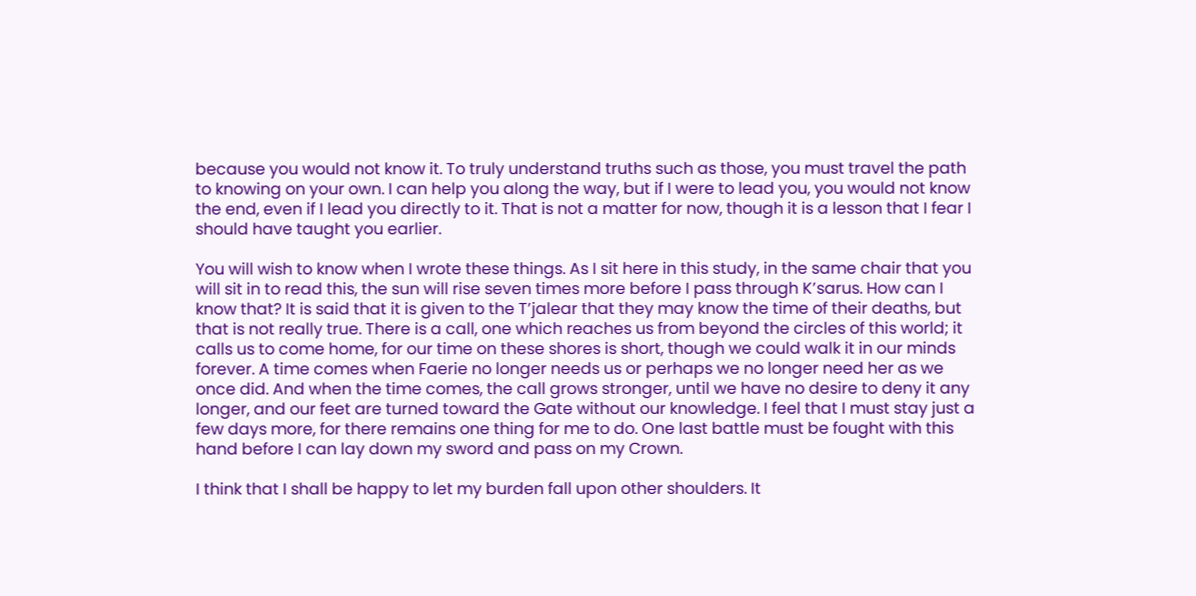because you would not know it. To truly understand truths such as those, you must travel the path to knowing on your own. I can help you along the way, but if I were to lead you, you would not know the end, even if I lead you directly to it. That is not a matter for now, though it is a lesson that I fear I should have taught you earlier.

You will wish to know when I wrote these things. As I sit here in this study, in the same chair that you will sit in to read this, the sun will rise seven times more before I pass through K’sarus. How can I know that? It is said that it is given to the T’jalear that they may know the time of their deaths, but that is not really true. There is a call, one which reaches us from beyond the circles of this world; it calls us to come home, for our time on these shores is short, though we could walk it in our minds forever. A time comes when Faerie no longer needs us or perhaps we no longer need her as we once did. And when the time comes, the call grows stronger, until we have no desire to deny it any longer, and our feet are turned toward the Gate without our knowledge. I feel that I must stay just a few days more, for there remains one thing for me to do. One last battle must be fought with this hand before I can lay down my sword and pass on my Crown.

I think that I shall be happy to let my burden fall upon other shoulders. It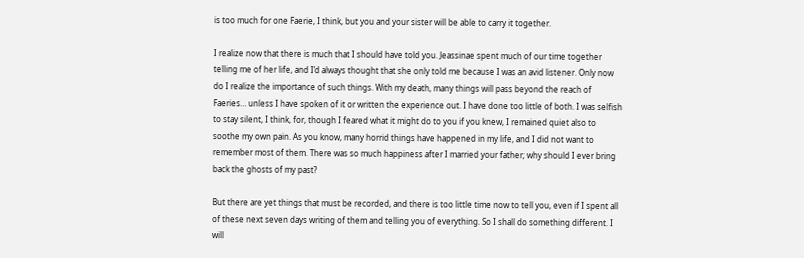is too much for one Faerie, I think, but you and your sister will be able to carry it together.

I realize now that there is much that I should have told you. Jeassinae spent much of our time together telling me of her life, and I’d always thought that she only told me because I was an avid listener. Only now do I realize the importance of such things. With my death, many things will pass beyond the reach of Faeries… unless I have spoken of it or written the experience out. I have done too little of both. I was selfish to stay silent, I think, for, though I feared what it might do to you if you knew, I remained quiet also to soothe my own pain. As you know, many horrid things have happened in my life, and I did not want to remember most of them. There was so much happiness after I married your father; why should I ever bring back the ghosts of my past?

But there are yet things that must be recorded, and there is too little time now to tell you, even if I spent all of these next seven days writing of them and telling you of everything. So I shall do something different. I will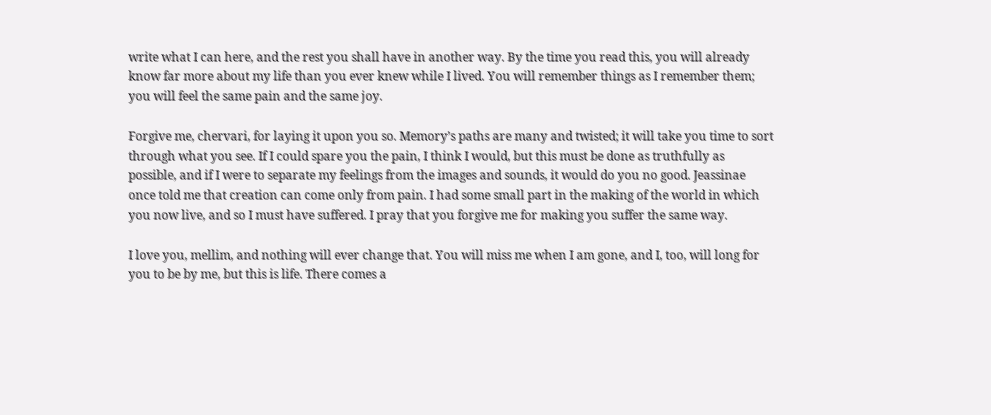write what I can here, and the rest you shall have in another way. By the time you read this, you will already know far more about my life than you ever knew while I lived. You will remember things as I remember them; you will feel the same pain and the same joy.

Forgive me, chervari, for laying it upon you so. Memory’s paths are many and twisted; it will take you time to sort through what you see. If I could spare you the pain, I think I would, but this must be done as truthfully as possible, and if I were to separate my feelings from the images and sounds, it would do you no good. Jeassinae once told me that creation can come only from pain. I had some small part in the making of the world in which you now live, and so I must have suffered. I pray that you forgive me for making you suffer the same way.

I love you, mellim, and nothing will ever change that. You will miss me when I am gone, and I, too, will long for you to be by me, but this is life. There comes a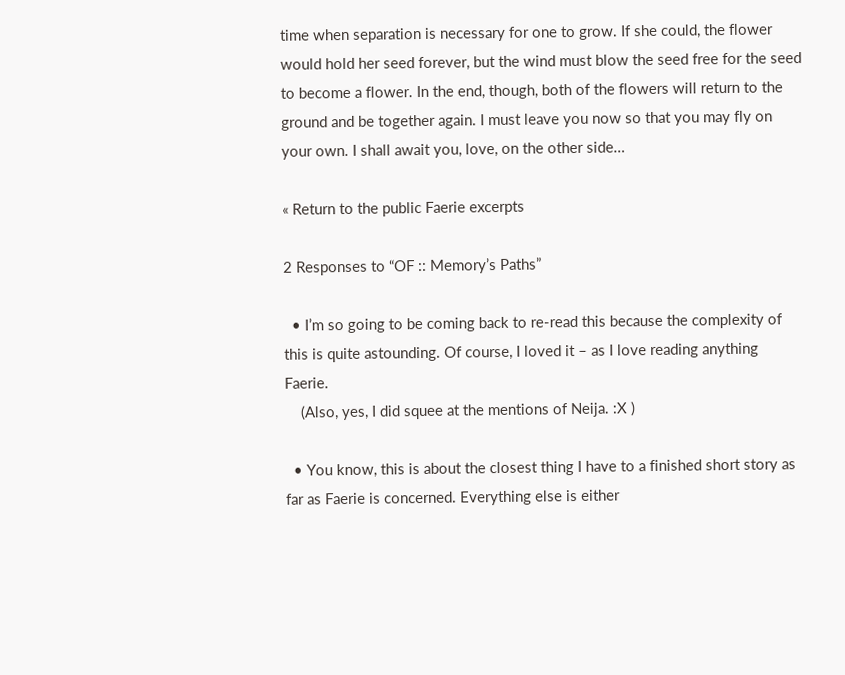time when separation is necessary for one to grow. If she could, the flower would hold her seed forever, but the wind must blow the seed free for the seed to become a flower. In the end, though, both of the flowers will return to the ground and be together again. I must leave you now so that you may fly on your own. I shall await you, love, on the other side…

« Return to the public Faerie excerpts

2 Responses to “OF :: Memory’s Paths”

  • I’m so going to be coming back to re-read this because the complexity of this is quite astounding. Of course, I loved it – as I love reading anything Faerie.
    (Also, yes, I did squee at the mentions of Neija. :X )

  • You know, this is about the closest thing I have to a finished short story as far as Faerie is concerned. Everything else is either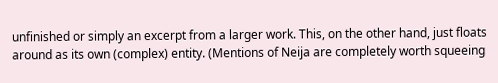unfinished or simply an excerpt from a larger work. This, on the other hand, just floats around as its own (complex) entity. (Mentions of Neija are completely worth squeeing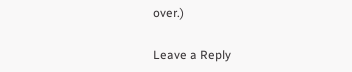over.)

Leave a Reply